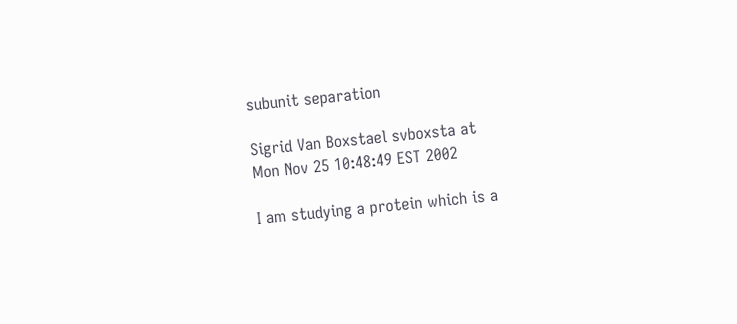subunit separation

Sigrid Van Boxstael svboxsta at
Mon Nov 25 10:48:49 EST 2002

I am studying a protein which is a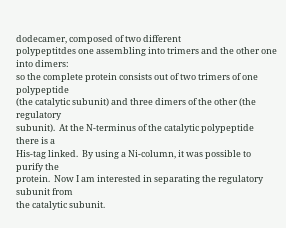dodecamer, composed of two different
polypeptitdes one assembling into trimers and the other one into dimers:
so the complete protein consists out of two trimers of one polypeptide
(the catalytic subunit) and three dimers of the other (the regulatory
subunit).  At the N-terminus of the catalytic polypeptide there is a
His-tag linked.  By using a Ni-column, it was possible to purify the
protein.  Now I am interested in separating the regulatory subunit from
the catalytic subunit.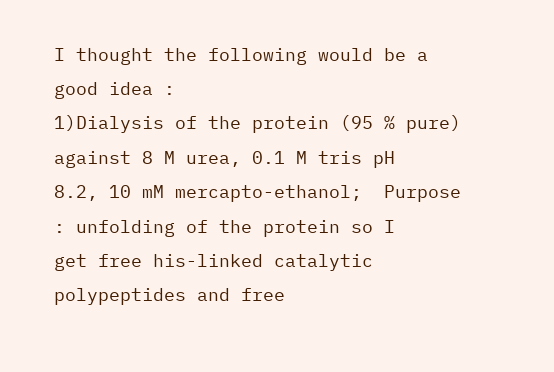I thought the following would be a good idea :
1)Dialysis of the protein (95 % pure) against 8 M urea, 0.1 M tris pH
8.2, 10 mM mercapto-ethanol;  Purpose : unfolding of the protein so I
get free his-linked catalytic polypeptides and free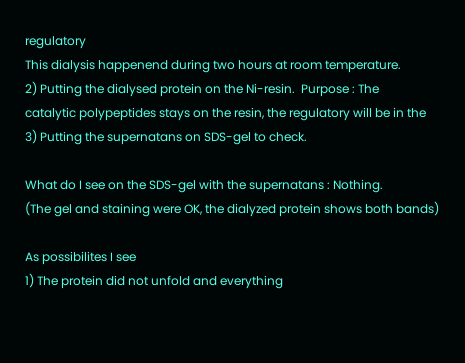regulatory
This dialysis happenend during two hours at room temperature.
2) Putting the dialysed protein on the Ni-resin.  Purpose : The
catalytic polypeptides stays on the resin, the regulatory will be in the
3) Putting the supernatans on SDS-gel to check.

What do I see on the SDS-gel with the supernatans : Nothing.
(The gel and staining were OK, the dialyzed protein shows both bands)

As possibilites I see
1) The protein did not unfold and everything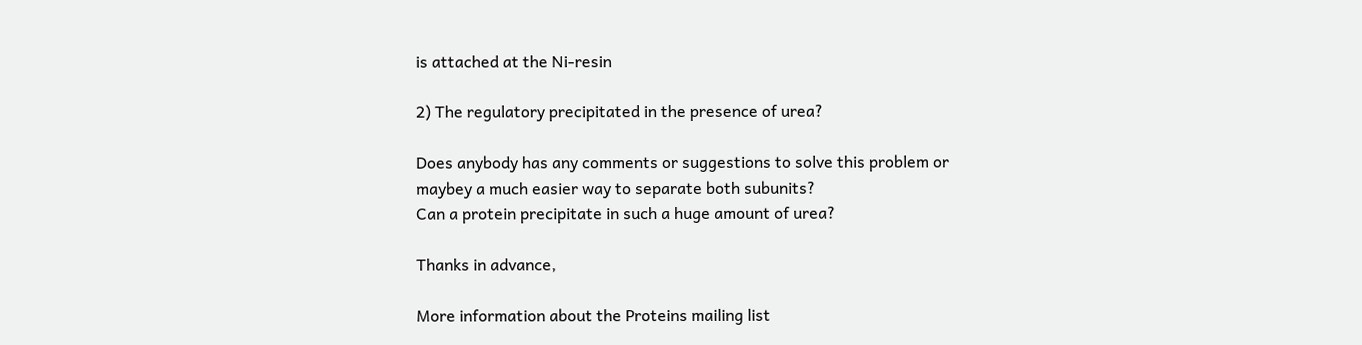is attached at the Ni-resin

2) The regulatory precipitated in the presence of urea?

Does anybody has any comments or suggestions to solve this problem or
maybey a much easier way to separate both subunits?
Can a protein precipitate in such a huge amount of urea?

Thanks in advance,

More information about the Proteins mailing list